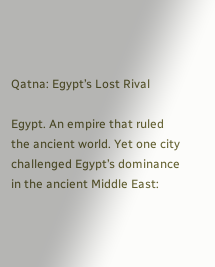Qatna: Egypt’s Lost Rival

Egypt. An empire that ruled the ancient world. Yet one city challenged Egypt’s dominance in the ancient Middle East: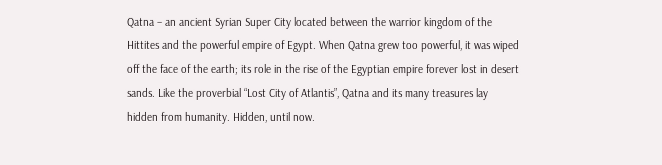Qatna – an ancient Syrian Super City located between the warrior kingdom of the Hittites and the powerful empire of Egypt. When Qatna grew too powerful, it was wiped off the face of the earth; its role in the rise of the Egyptian empire forever lost in desert sands. Like the proverbial “Lost City of Atlantis”, Qatna and its many treasures lay hidden from humanity. Hidden, until now.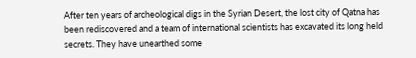After ten years of archeological digs in the Syrian Desert, the lost city of Qatna has been rediscovered and a team of international scientists has excavated its long held secrets. They have unearthed some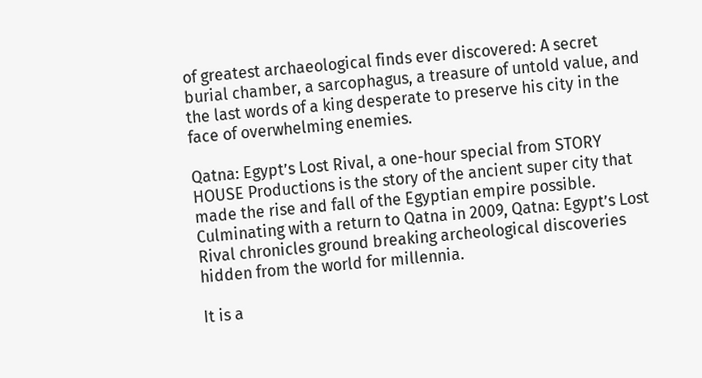of greatest archaeological finds ever discovered: A secret burial chamber, a sarcophagus, a treasure of untold value, and the last words of a king desperate to preserve his city in the face of overwhelming enemies.

Qatna: Egypt’s Lost Rival, a one-hour special from STORY HOUSE Productions is the story of the ancient super city that made the rise and fall of the Egyptian empire possible. Culminating with a return to Qatna in 2009, Qatna: Egypt’s Lost Rival chronicles ground breaking archeological discoveries hidden from the world for millennia.

It is a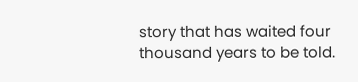story that has waited four thousand years to be told.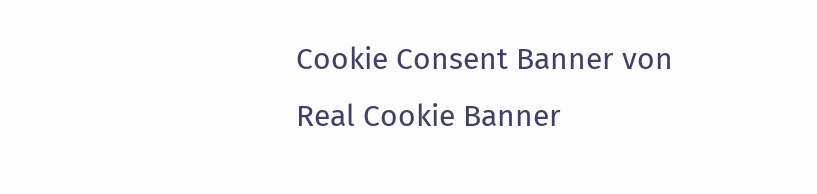Cookie Consent Banner von Real Cookie Banner